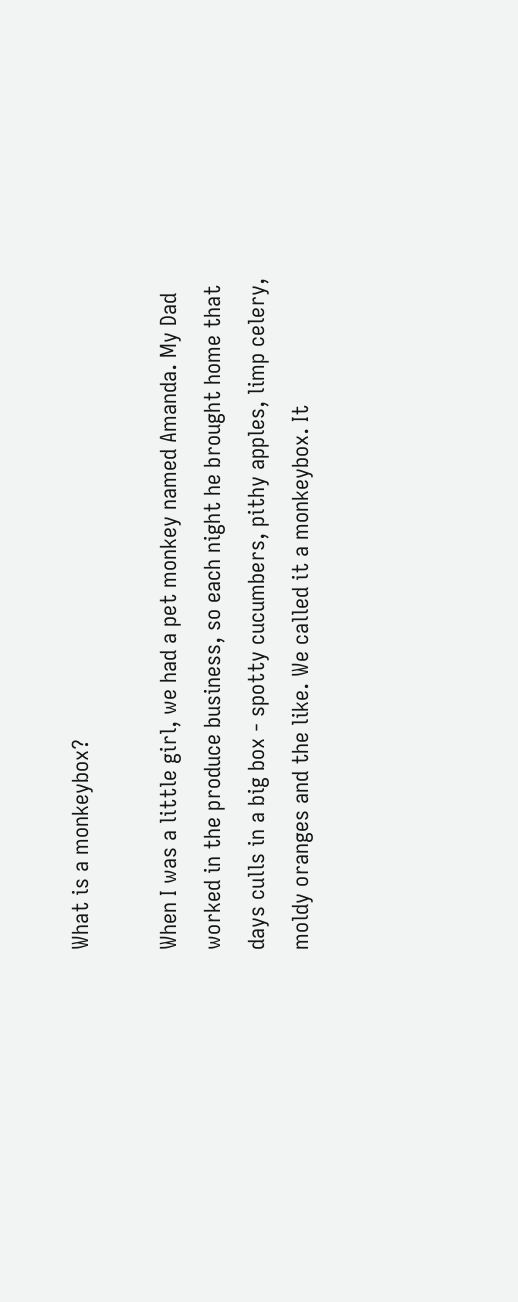What is a monkeybox?

When I was a little girl, we had a pet monkey named Amanda. My Dad worked in the produce business, so each night he brought home that days culls in a big box - spotty cucumbers, pithy apples, limp celery, moldy oranges and the like. We called it a monkeybox. It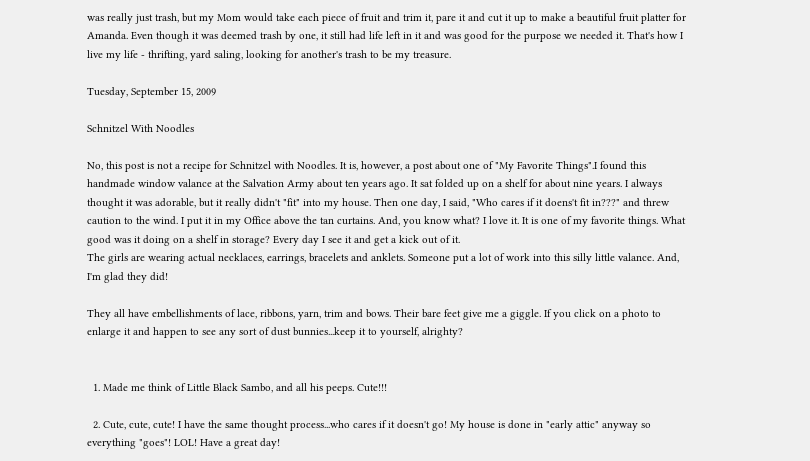was really just trash, but my Mom would take each piece of fruit and trim it, pare it and cut it up to make a beautiful fruit platter for Amanda. Even though it was deemed trash by one, it still had life left in it and was good for the purpose we needed it. That's how I live my life - thrifting, yard saling, looking for another's trash to be my treasure.

Tuesday, September 15, 2009

Schnitzel With Noodles

No, this post is not a recipe for Schnitzel with Noodles. It is, however, a post about one of "My Favorite Things".I found this handmade window valance at the Salvation Army about ten years ago. It sat folded up on a shelf for about nine years. I always thought it was adorable, but it really didn't "fit" into my house. Then one day, I said, "Who cares if it doens't fit in???" and threw caution to the wind. I put it in my Office above the tan curtains. And, you know what? I love it. It is one of my favorite things. What good was it doing on a shelf in storage? Every day I see it and get a kick out of it.
The girls are wearing actual necklaces, earrings, bracelets and anklets. Someone put a lot of work into this silly little valance. And, I'm glad they did!

They all have embellishments of lace, ribbons, yarn, trim and bows. Their bare feet give me a giggle. If you click on a photo to enlarge it and happen to see any sort of dust bunnies...keep it to yourself, alrighty?


  1. Made me think of Little Black Sambo, and all his peeps. Cute!!!

  2. Cute, cute, cute! I have the same thought process...who cares if it doesn't go! My house is done in "early attic" anyway so everything "goes"! LOL! Have a great day!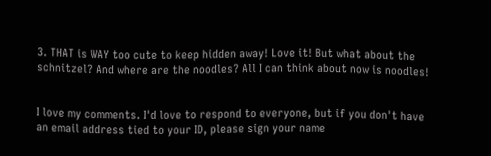3. THAT is WAY too cute to keep hidden away! Love it! But what about the schnitzel? And where are the noodles? All I can think about now is noodles!


I love my comments. I'd love to respond to everyone, but if you don't have an email address tied to your ID, please sign your name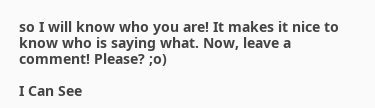so I will know who you are! It makes it nice to know who is saying what. Now, leave a comment! Please? ;o)

I Can See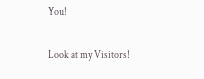You!

Look at my Visitors!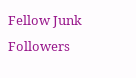Fellow Junk Followers